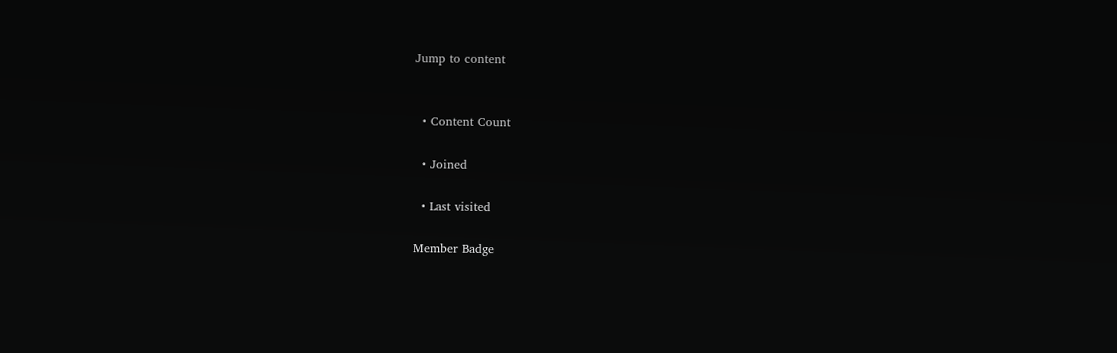Jump to content


  • Content Count

  • Joined

  • Last visited

Member Badge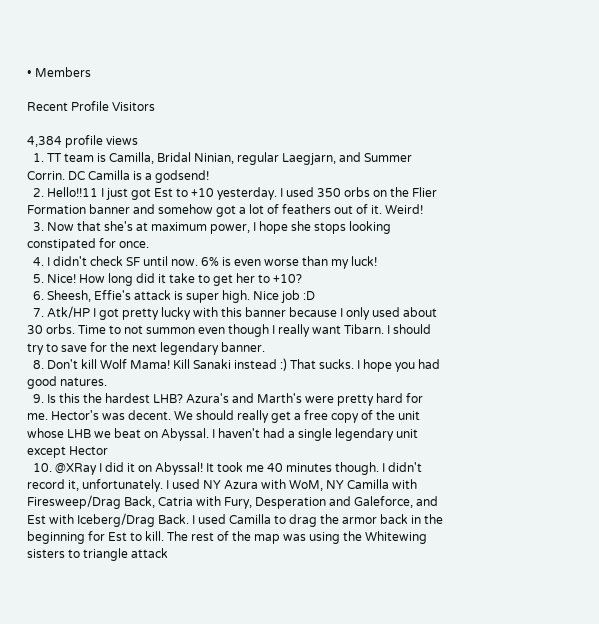• Members

Recent Profile Visitors

4,384 profile views
  1. TT team is Camilla, Bridal Ninian, regular Laegjarn, and Summer Corrin. DC Camilla is a godsend!
  2. Hello!!11 I just got Est to +10 yesterday. I used 350 orbs on the Flier Formation banner and somehow got a lot of feathers out of it. Weird!
  3. Now that she's at maximum power, I hope she stops looking constipated for once.
  4. I didn't check SF until now. 6% is even worse than my luck!
  5. Nice! How long did it take to get her to +10?
  6. Sheesh, Effie's attack is super high. Nice job :D
  7. Atk/HP I got pretty lucky with this banner because I only used about 30 orbs. Time to not summon even though I really want Tibarn. I should try to save for the next legendary banner.
  8. Don't kill Wolf Mama! Kill Sanaki instead :) That sucks. I hope you had good natures.
  9. Is this the hardest LHB? Azura's and Marth's were pretty hard for me. Hector's was decent. We should really get a free copy of the unit whose LHB we beat on Abyssal. I haven't had a single legendary unit except Hector
  10. @XRay I did it on Abyssal! It took me 40 minutes though. I didn't record it, unfortunately. I used NY Azura with WoM, NY Camilla with Firesweep/Drag Back, Catria with Fury, Desperation and Galeforce, and Est with Iceberg/Drag Back. I used Camilla to drag the armor back in the beginning for Est to kill. The rest of the map was using the Whitewing sisters to triangle attack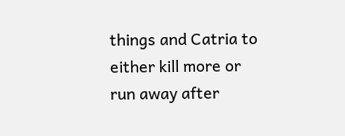things and Catria to either kill more or run away after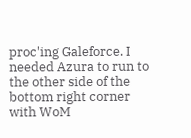proc'ing Galeforce. I needed Azura to run to the other side of the bottom right corner with WoM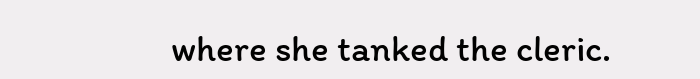where she tanked the cleric.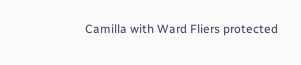Camilla with Ward Fliers protected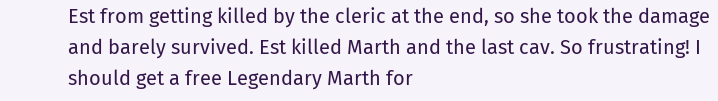Est from getting killed by the cleric at the end, so she took the damage and barely survived. Est killed Marth and the last cav. So frustrating! I should get a free Legendary Marth for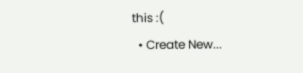this :(
  • Create New...